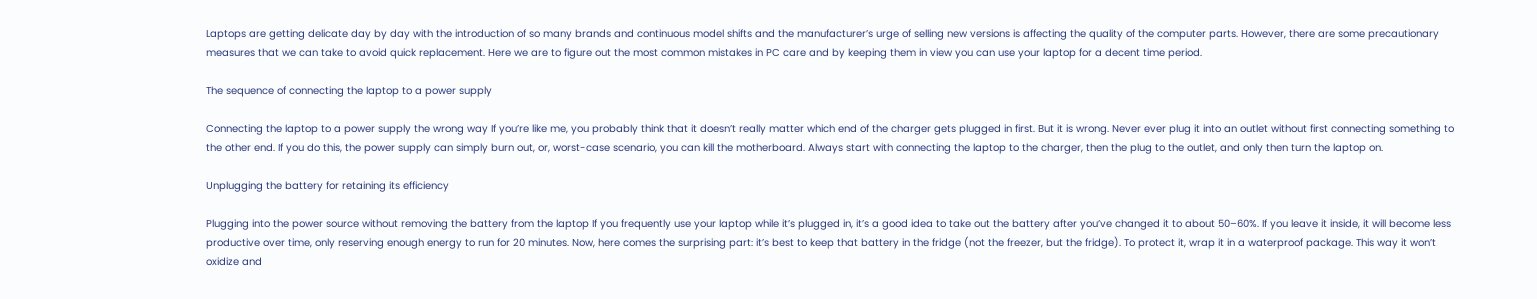Laptops are getting delicate day by day with the introduction of so many brands and continuous model shifts and the manufacturer’s urge of selling new versions is affecting the quality of the computer parts. However, there are some precautionary measures that we can take to avoid quick replacement. Here we are to figure out the most common mistakes in PC care and by keeping them in view you can use your laptop for a decent time period.

The sequence of connecting the laptop to a power supply

Connecting the laptop to a power supply the wrong way If you’re like me, you probably think that it doesn’t really matter which end of the charger gets plugged in first. But it is wrong. Never ever plug it into an outlet without first connecting something to the other end. If you do this, the power supply can simply burn out, or, worst-case scenario, you can kill the motherboard. Always start with connecting the laptop to the charger, then the plug to the outlet, and only then turn the laptop on.

Unplugging the battery for retaining its efficiency

Plugging into the power source without removing the battery from the laptop If you frequently use your laptop while it’s plugged in, it’s a good idea to take out the battery after you’ve changed it to about 50–60%. If you leave it inside, it will become less productive over time, only reserving enough energy to run for 20 minutes. Now, here comes the surprising part: it’s best to keep that battery in the fridge (not the freezer, but the fridge). To protect it, wrap it in a waterproof package. This way it won’t oxidize and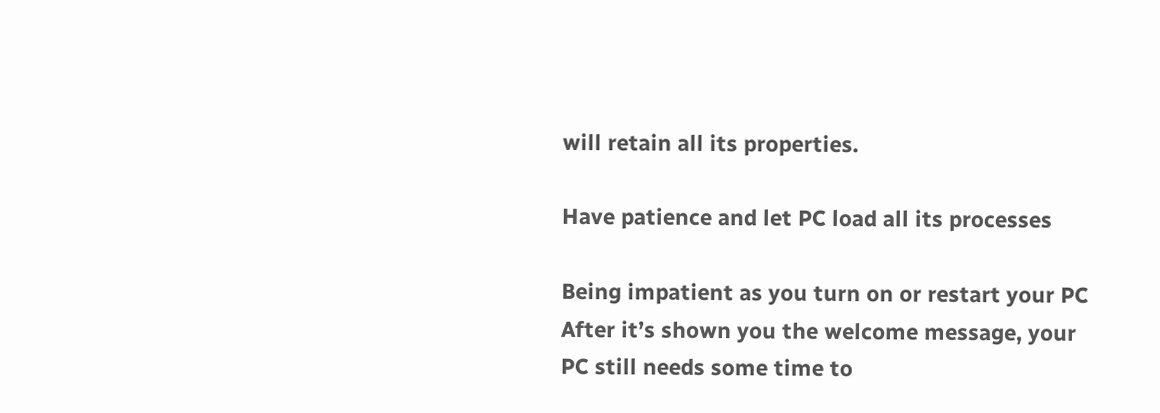will retain all its properties.

Have patience and let PC load all its processes

Being impatient as you turn on or restart your PC After it’s shown you the welcome message, your PC still needs some time to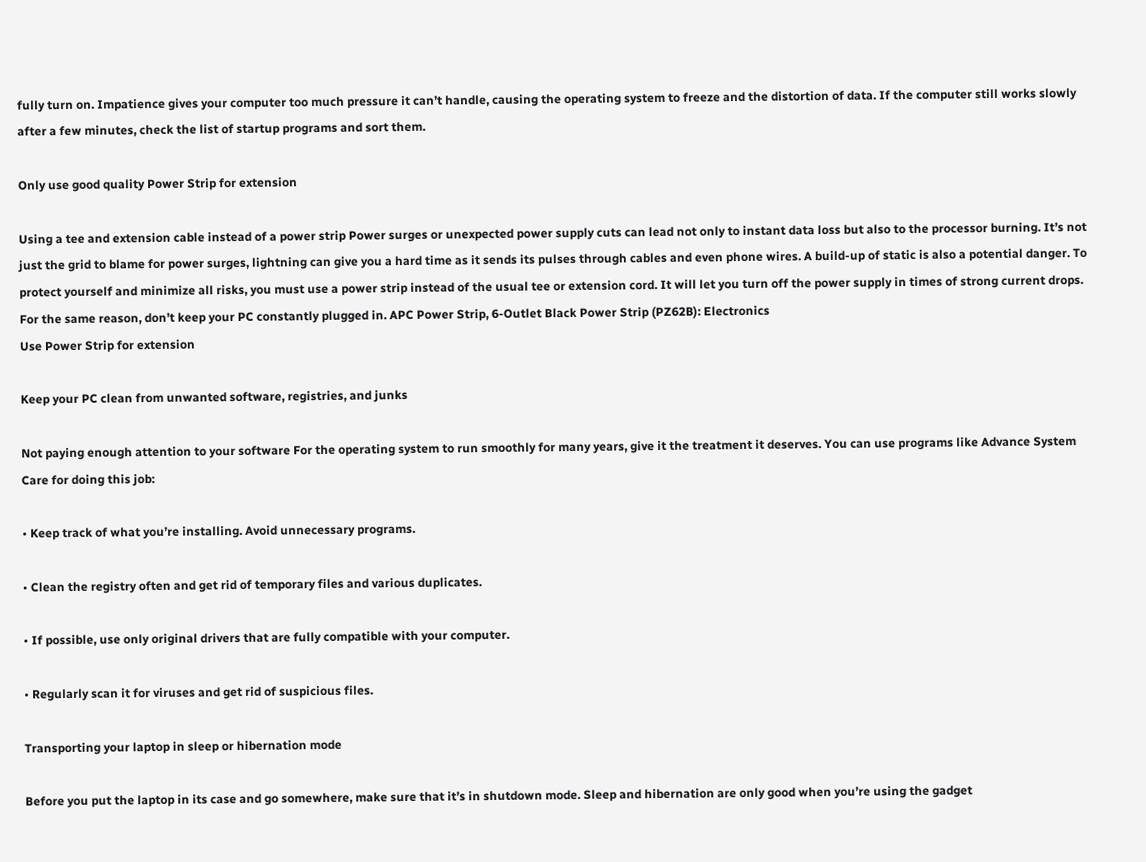fully turn on. Impatience gives your computer too much pressure it can’t handle, causing the operating system to freeze and the distortion of data. If the computer still works slowly after a few minutes, check the list of startup programs and sort them.

Only use good quality Power Strip for extension

Using a tee and extension cable instead of a power strip Power surges or unexpected power supply cuts can lead not only to instant data loss but also to the processor burning. It’s not just the grid to blame for power surges, lightning can give you a hard time as it sends its pulses through cables and even phone wires. A build-up of static is also a potential danger. To protect yourself and minimize all risks, you must use a power strip instead of the usual tee or extension cord. It will let you turn off the power supply in times of strong current drops. For the same reason, don’t keep your PC constantly plugged in. APC Power Strip, 6-Outlet Black Power Strip (PZ62B): Electronics
Use Power Strip for extension

Keep your PC clean from unwanted software, registries, and junks

Not paying enough attention to your software For the operating system to run smoothly for many years, give it the treatment it deserves. You can use programs like Advance System Care for doing this job:

• Keep track of what you’re installing. Avoid unnecessary programs.

• Clean the registry often and get rid of temporary files and various duplicates.

• If possible, use only original drivers that are fully compatible with your computer.

• Regularly scan it for viruses and get rid of suspicious files.

Transporting your laptop in sleep or hibernation mode

Before you put the laptop in its case and go somewhere, make sure that it’s in shutdown mode. Sleep and hibernation are only good when you’re using the gadget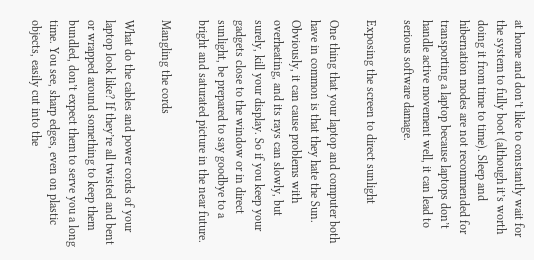at home and don’t like to constantly wait for the system to fully boot (although it’s worth doing it from time to time). Sleep and hibernation modes are not recommended for transporting a laptop because laptops don’t handle active movement well, it can lead to serious software damage.

Exposing the screen to direct sunlight

One thing that your laptop and computer both have in common is that they hate the Sun. Obviously, it can cause problems with overheating, and its rays can slowly, but surely, kill your display. So if you keep your gadgets close to the window or in direct sunlight, be prepared to say goodbye to a bright and saturated picture in the near future.

Mangling the cords

What do the cables and power cords of your laptop look like? If they’re all twisted and bent or wrapped around something to keep them bundled, don’t expect them to serve you a long time. You see, sharp edges, even on plastic objects, easily cut into the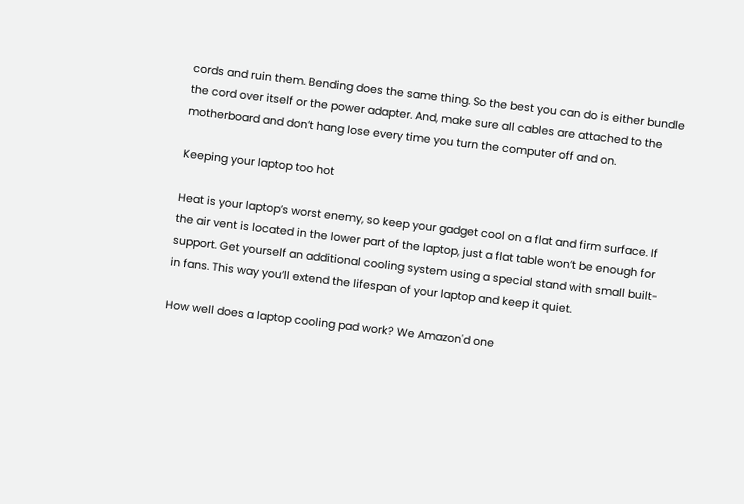cords and ruin them. Bending does the same thing. So the best you can do is either bundle the cord over itself or the power adapter. And, make sure all cables are attached to the motherboard and don’t hang lose every time you turn the computer off and on.

Keeping your laptop too hot

Heat is your laptop’s worst enemy, so keep your gadget cool on a flat and firm surface. If the air vent is located in the lower part of the laptop, just a flat table won’t be enough for support. Get yourself an additional cooling system using a special stand with small built-in fans. This way you’ll extend the lifespan of your laptop and keep it quiet.

How well does a laptop cooling pad work? We Amazon'd one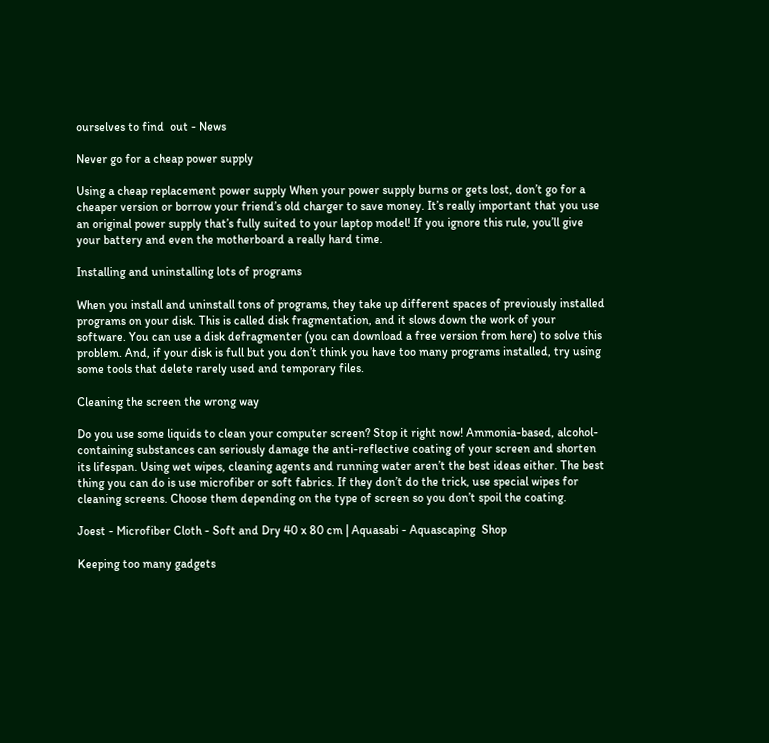ourselves to find  out - News

Never go for a cheap power supply

Using a cheap replacement power supply When your power supply burns or gets lost, don’t go for a cheaper version or borrow your friend’s old charger to save money. It’s really important that you use an original power supply that’s fully suited to your laptop model! If you ignore this rule, you’ll give your battery and even the motherboard a really hard time.

Installing and uninstalling lots of programs

When you install and uninstall tons of programs, they take up different spaces of previously installed programs on your disk. This is called disk fragmentation, and it slows down the work of your software. You can use a disk defragmenter (you can download a free version from here) to solve this problem. And, if your disk is full but you don’t think you have too many programs installed, try using some tools that delete rarely used and temporary files.

Cleaning the screen the wrong way

Do you use some liquids to clean your computer screen? Stop it right now! Ammonia-based, alcohol-containing substances can seriously damage the anti-reflective coating of your screen and shorten its lifespan. Using wet wipes, cleaning agents and running water aren’t the best ideas either. The best thing you can do is use microfiber or soft fabrics. If they don’t do the trick, use special wipes for cleaning screens. Choose them depending on the type of screen so you don’t spoil the coating.

Joest - Microfiber Cloth - Soft and Dry 40 x 80 cm | Aquasabi - Aquascaping  Shop

Keeping too many gadgets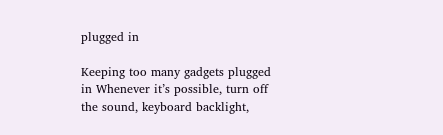plugged in

Keeping too many gadgets plugged in Whenever it’s possible, turn off the sound, keyboard backlight,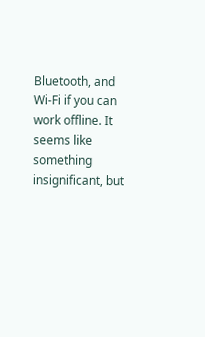Bluetooth, and Wi-Fi if you can work offline. It seems like something insignificant, but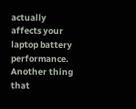actually affects your laptop battery performance. Another thing that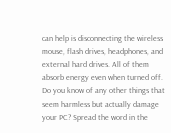can help is disconnecting the wireless mouse, flash drives, headphones, and external hard drives. All of them absorb energy even when turned off. Do you know of any other things that seem harmless but actually damage your PC? Spread the word in the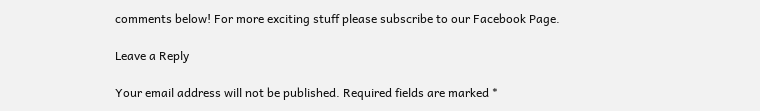comments below! For more exciting stuff please subscribe to our Facebook Page.

Leave a Reply

Your email address will not be published. Required fields are marked *